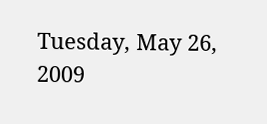Tuesday, May 26, 2009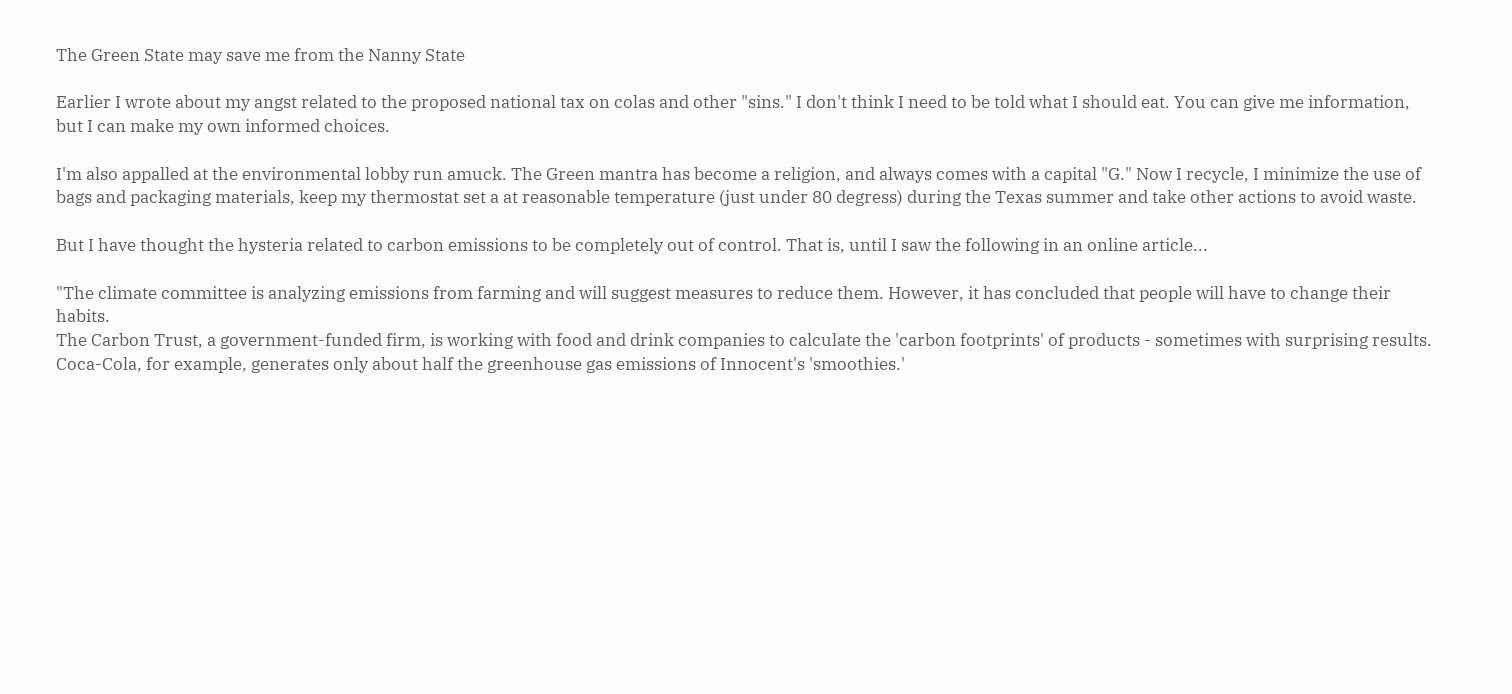The Green State may save me from the Nanny State

Earlier I wrote about my angst related to the proposed national tax on colas and other "sins." I don't think I need to be told what I should eat. You can give me information, but I can make my own informed choices.

I'm also appalled at the environmental lobby run amuck. The Green mantra has become a religion, and always comes with a capital "G." Now I recycle, I minimize the use of bags and packaging materials, keep my thermostat set a at reasonable temperature (just under 80 degress) during the Texas summer and take other actions to avoid waste.

But I have thought the hysteria related to carbon emissions to be completely out of control. That is, until I saw the following in an online article...

"The climate committee is analyzing emissions from farming and will suggest measures to reduce them. However, it has concluded that people will have to change their habits.
The Carbon Trust, a government-funded firm, is working with food and drink companies to calculate the 'carbon footprints' of products - sometimes with surprising results.
Coca-Cola, for example, generates only about half the greenhouse gas emissions of Innocent's 'smoothies.'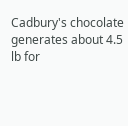Cadbury's chocolate generates about 4.5 lb for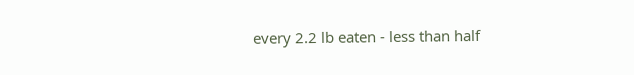every 2.2 lb eaten - less than half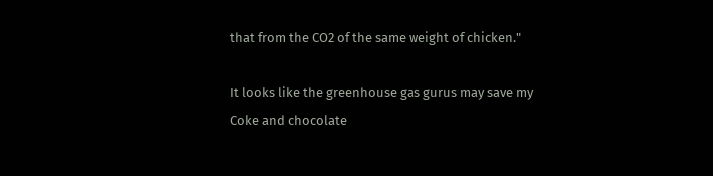that from the CO2 of the same weight of chicken."

It looks like the greenhouse gas gurus may save my Coke and chocolate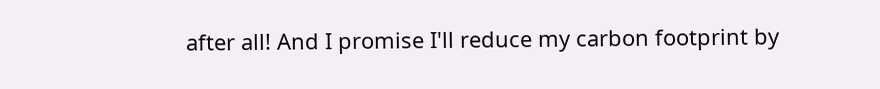after all! And I promise I'll reduce my carbon footprint by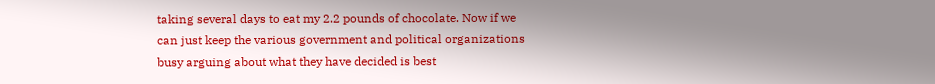taking several days to eat my 2.2 pounds of chocolate. Now if we can just keep the various government and political organizations busy arguing about what they have decided is best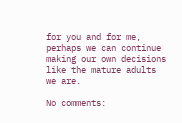for you and for me, perhaps we can continue making our own decisions like the mature adults we are.

No comments: